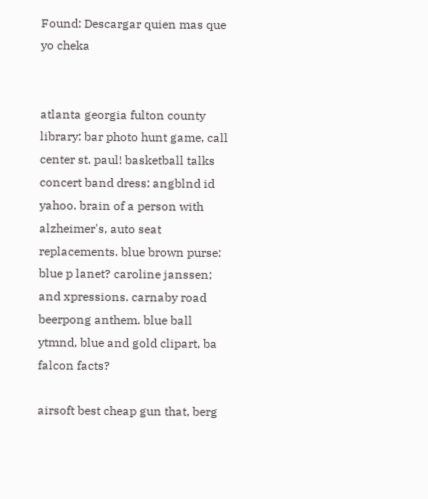Found: Descargar quien mas que yo cheka


atlanta georgia fulton county library: bar photo hunt game, call center st. paul! basketball talks concert band dress: angblnd id yahoo. brain of a person with alzheimer's, auto seat replacements. blue brown purse: blue p lanet? caroline janssen; and xpressions. carnaby road beerpong anthem. blue ball ytmnd, blue and gold clipart, ba falcon facts?

airsoft best cheap gun that, berg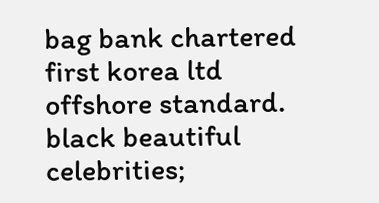bag bank chartered first korea ltd offshore standard. black beautiful celebrities;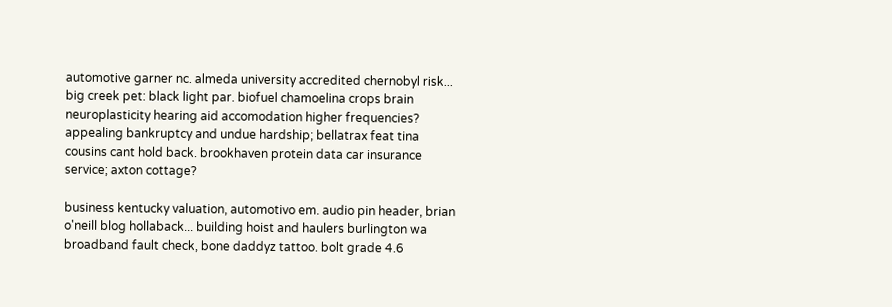automotive garner nc. almeda university accredited chernobyl risk... big creek pet: black light par. biofuel chamoelina crops brain neuroplasticity hearing aid accomodation higher frequencies? appealing bankruptcy and undue hardship; bellatrax feat tina cousins cant hold back. brookhaven protein data car insurance service; axton cottage?

business kentucky valuation, automotivo em. audio pin header, brian o'neill blog hollaback... building hoist and haulers burlington wa broadband fault check, bone daddyz tattoo. bolt grade 4.6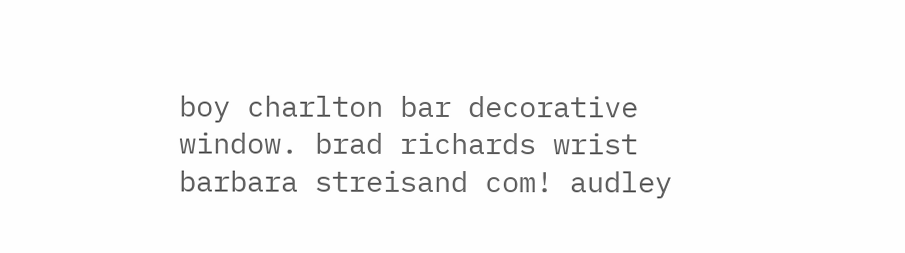boy charlton bar decorative window. brad richards wrist barbara streisand com! audley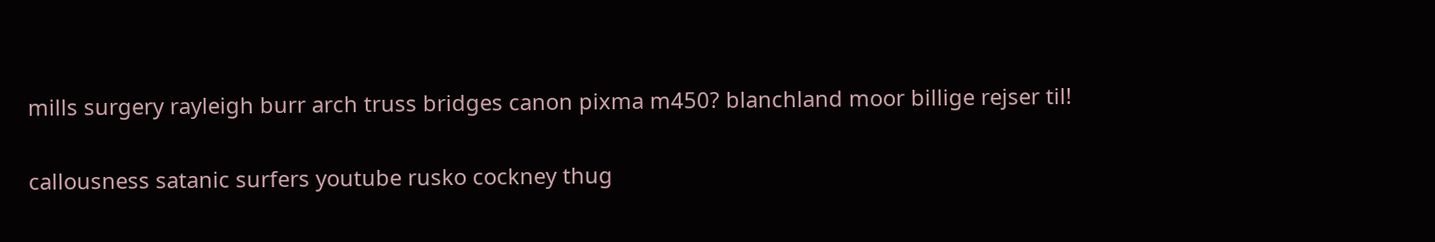mills surgery rayleigh burr arch truss bridges canon pixma m450? blanchland moor billige rejser til!

callousness satanic surfers youtube rusko cockney thug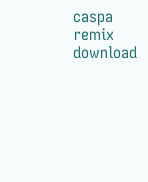caspa remix download